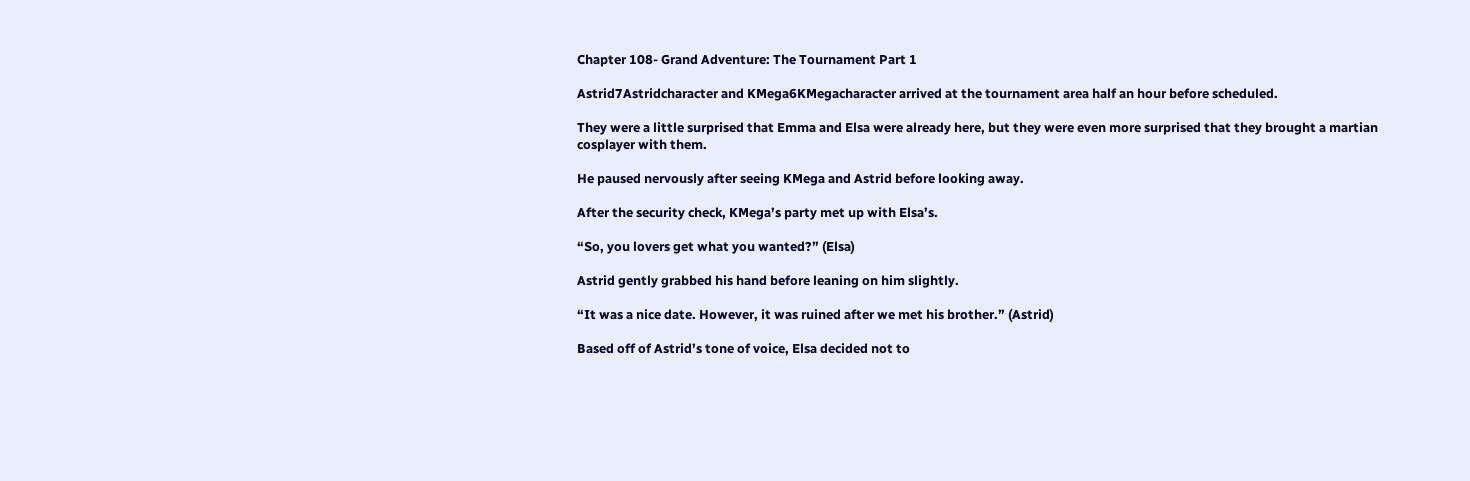Chapter 108- Grand Adventure: The Tournament Part 1

Astrid7Astridcharacter and KMega6KMegacharacter arrived at the tournament area half an hour before scheduled.

They were a little surprised that Emma and Elsa were already here, but they were even more surprised that they brought a martian cosplayer with them.

He paused nervously after seeing KMega and Astrid before looking away.

After the security check, KMega’s party met up with Elsa’s.

“So, you lovers get what you wanted?” (Elsa)

Astrid gently grabbed his hand before leaning on him slightly.

“It was a nice date. However, it was ruined after we met his brother.” (Astrid)

Based off of Astrid’s tone of voice, Elsa decided not to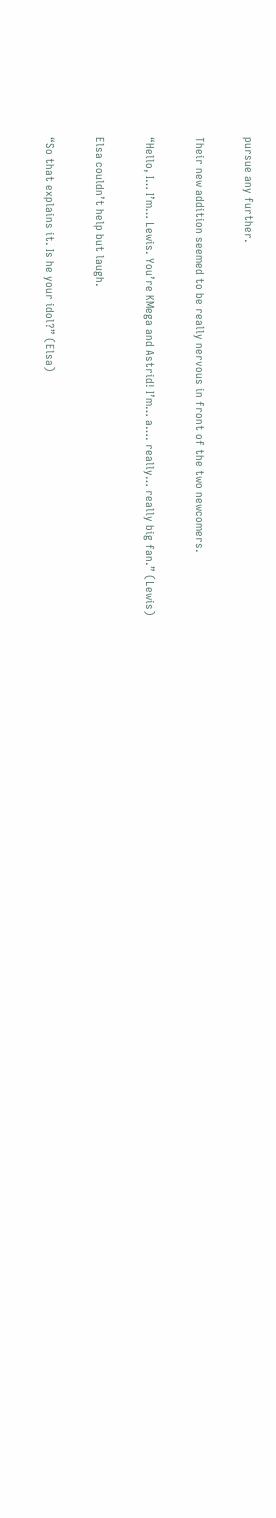pursue any further.

Their new addition seemed to be really nervous in front of the two newcomers.

“Hello, I… I’m… Lewis. You’re KMega and Astrid! I’m… a…. really… really big fan.” (Lewis)

Elsa couldn’t help but laugh.

“So that explains it. Is he your idol?” (Elsa)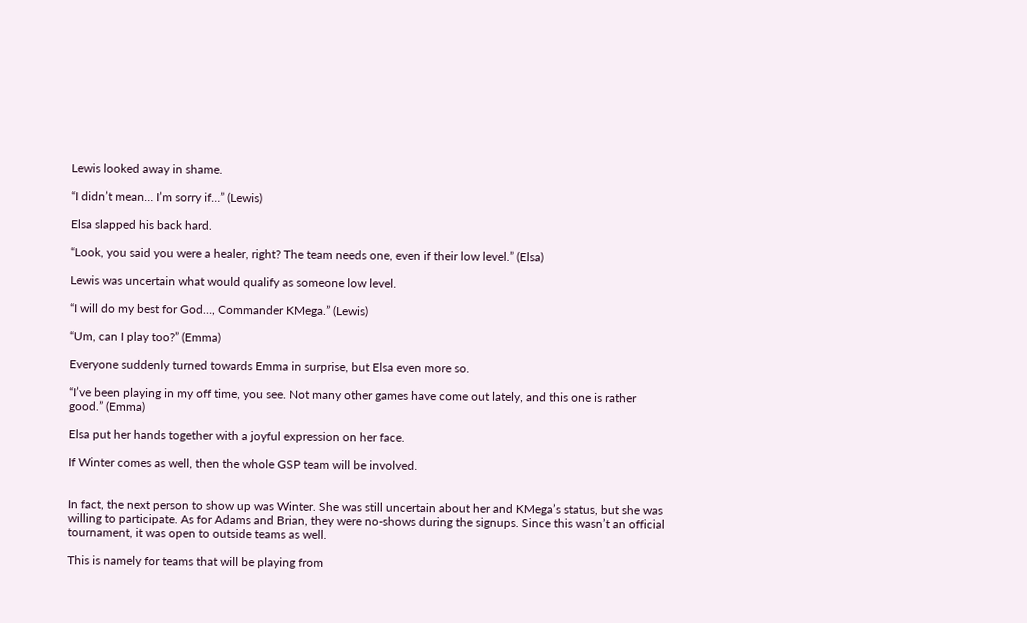Lewis looked away in shame.

“I didn’t mean… I’m sorry if…” (Lewis)

Elsa slapped his back hard.

“Look, you said you were a healer, right? The team needs one, even if their low level.” (Elsa)

Lewis was uncertain what would qualify as someone low level.

“I will do my best for God…, Commander KMega.” (Lewis)

“Um, can I play too?” (Emma)

Everyone suddenly turned towards Emma in surprise, but Elsa even more so.

“I’ve been playing in my off time, you see. Not many other games have come out lately, and this one is rather good.” (Emma)

Elsa put her hands together with a joyful expression on her face.

If Winter comes as well, then the whole GSP team will be involved.


In fact, the next person to show up was Winter. She was still uncertain about her and KMega’s status, but she was willing to participate. As for Adams and Brian, they were no-shows during the signups. Since this wasn’t an official tournament, it was open to outside teams as well.

This is namely for teams that will be playing from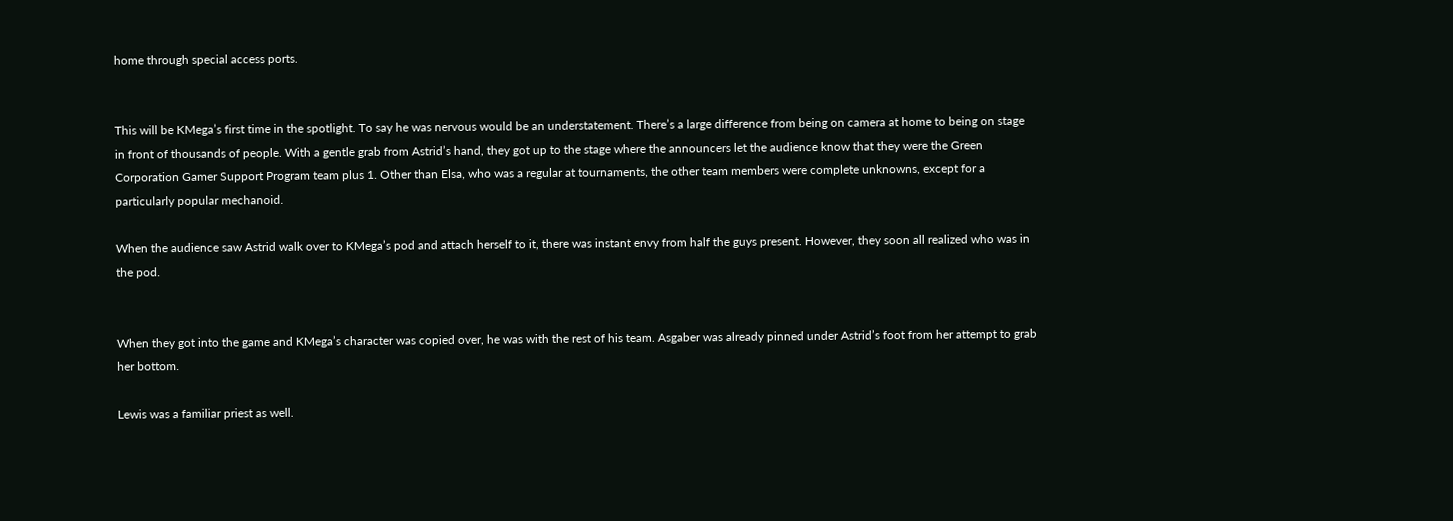home through special access ports.


This will be KMega’s first time in the spotlight. To say he was nervous would be an understatement. There’s a large difference from being on camera at home to being on stage in front of thousands of people. With a gentle grab from Astrid’s hand, they got up to the stage where the announcers let the audience know that they were the Green Corporation Gamer Support Program team plus 1. Other than Elsa, who was a regular at tournaments, the other team members were complete unknowns, except for a particularly popular mechanoid.

When the audience saw Astrid walk over to KMega’s pod and attach herself to it, there was instant envy from half the guys present. However, they soon all realized who was in the pod.


When they got into the game and KMega’s character was copied over, he was with the rest of his team. Asgaber was already pinned under Astrid’s foot from her attempt to grab her bottom.

Lewis was a familiar priest as well.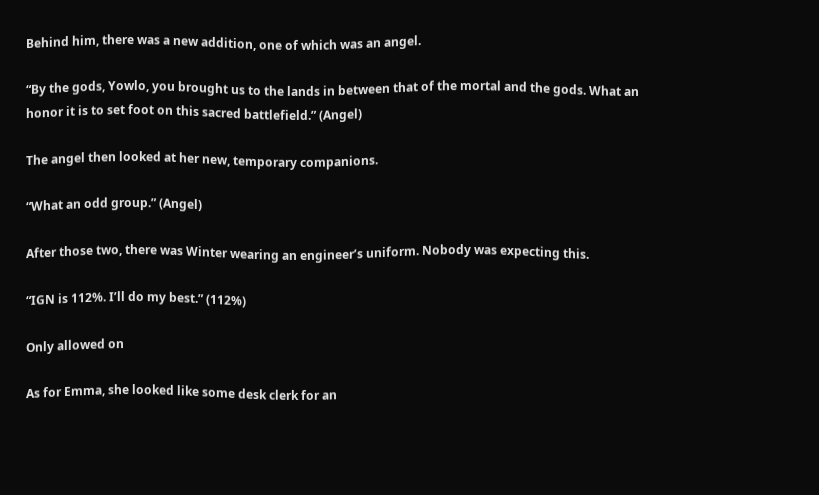Behind him, there was a new addition, one of which was an angel.

“By the gods, Yowlo, you brought us to the lands in between that of the mortal and the gods. What an honor it is to set foot on this sacred battlefield.” (Angel)

The angel then looked at her new, temporary companions.

“What an odd group.” (Angel)

After those two, there was Winter wearing an engineer’s uniform. Nobody was expecting this.

“IGN is 112%. I’ll do my best.” (112%)

Only allowed on

As for Emma, she looked like some desk clerk for an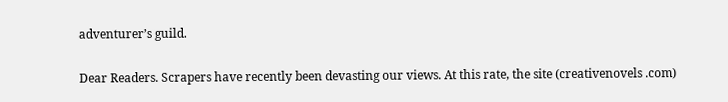adventurer’s guild.

Dear Readers. Scrapers have recently been devasting our views. At this rate, the site (creativenovels .com)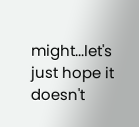might...let's just hope it doesn't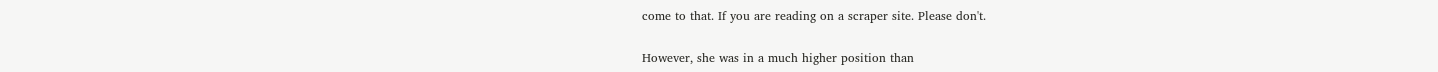come to that. If you are reading on a scraper site. Please don't.

However, she was in a much higher position than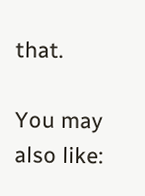that.

You may also like: